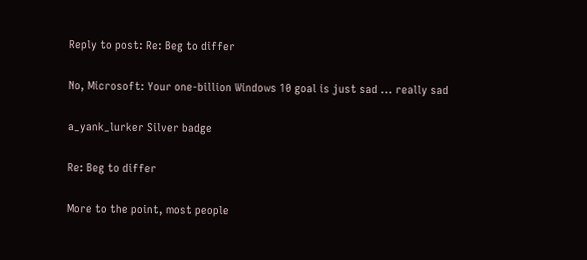Reply to post: Re: Beg to differ

No, Microsoft: Your one-billion Windows 10 goal is just sad ... really sad

a_yank_lurker Silver badge

Re: Beg to differ

More to the point, most people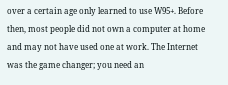over a certain age only learned to use W95+. Before then, most people did not own a computer at home and may not have used one at work. The Internet was the game changer; you need an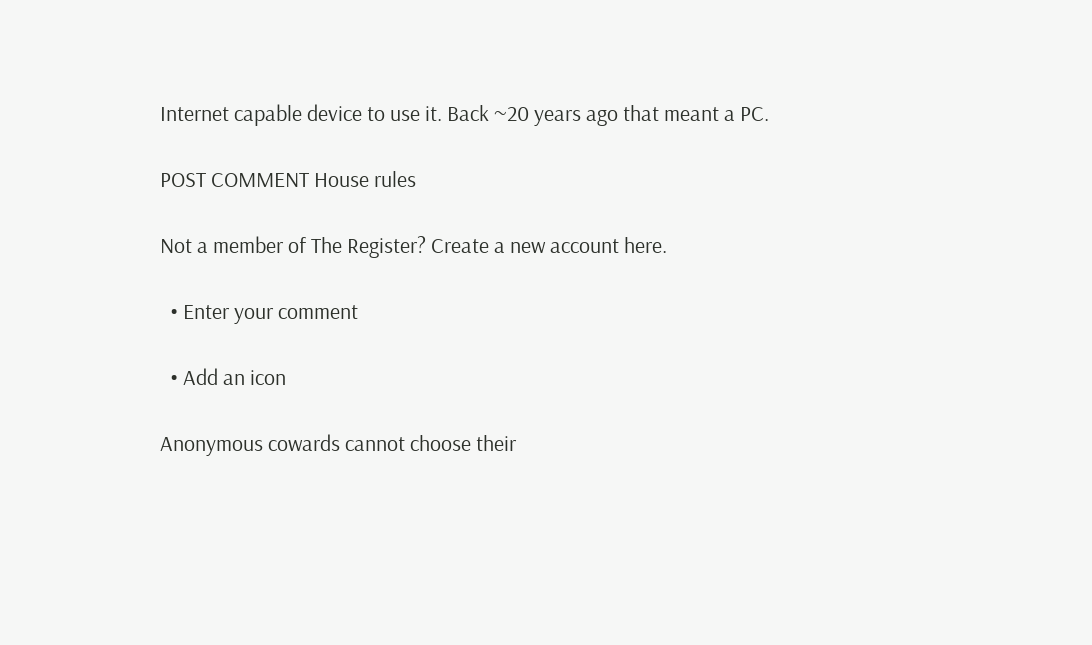Internet capable device to use it. Back ~20 years ago that meant a PC.

POST COMMENT House rules

Not a member of The Register? Create a new account here.

  • Enter your comment

  • Add an icon

Anonymous cowards cannot choose their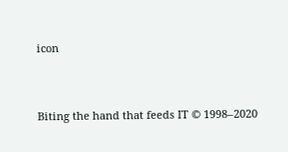icon


Biting the hand that feeds IT © 1998–2020